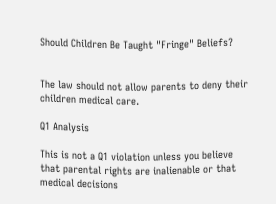Should Children Be Taught "Fringe" Beliefs?


The law should not allow parents to deny their children medical care.

Q1 Analysis

This is not a Q1 violation unless you believe that parental rights are inalienable or that medical decisions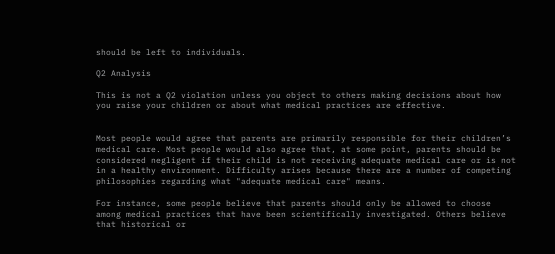should be left to individuals.

Q2 Analysis

This is not a Q2 violation unless you object to others making decisions about how you raise your children or about what medical practices are effective.


Most people would agree that parents are primarily responsible for their children’s medical care. Most people would also agree that, at some point, parents should be considered negligent if their child is not receiving adequate medical care or is not in a healthy environment. Difficulty arises because there are a number of competing philosophies regarding what "adequate medical care" means.

For instance, some people believe that parents should only be allowed to choose among medical practices that have been scientifically investigated. Others believe that historical or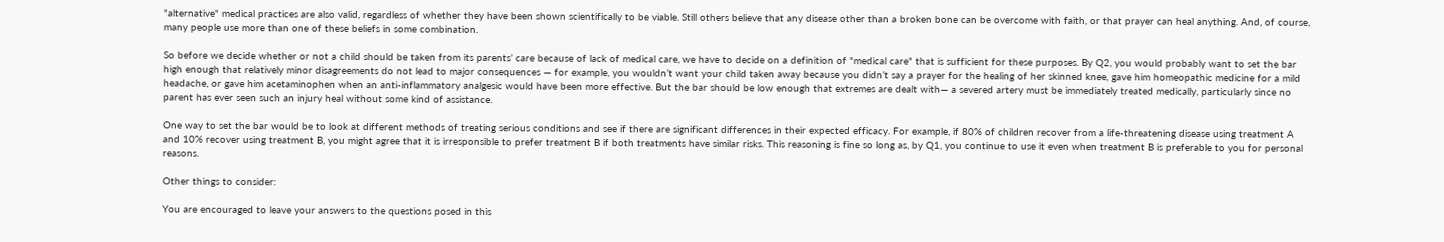"alternative" medical practices are also valid, regardless of whether they have been shown scientifically to be viable. Still others believe that any disease other than a broken bone can be overcome with faith, or that prayer can heal anything. And, of course, many people use more than one of these beliefs in some combination.

So before we decide whether or not a child should be taken from its parents’ care because of lack of medical care, we have to decide on a definition of "medical care" that is sufficient for these purposes. By Q2, you would probably want to set the bar high enough that relatively minor disagreements do not lead to major consequences — for example, you wouldn’t want your child taken away because you didn’t say a prayer for the healing of her skinned knee, gave him homeopathic medicine for a mild headache, or gave him acetaminophen when an anti-inflammatory analgesic would have been more effective. But the bar should be low enough that extremes are dealt with— a severed artery must be immediately treated medically, particularly since no parent has ever seen such an injury heal without some kind of assistance.

One way to set the bar would be to look at different methods of treating serious conditions and see if there are significant differences in their expected efficacy. For example, if 80% of children recover from a life-threatening disease using treatment A and 10% recover using treatment B, you might agree that it is irresponsible to prefer treatment B if both treatments have similar risks. This reasoning is fine so long as, by Q1, you continue to use it even when treatment B is preferable to you for personal reasons.

Other things to consider:

You are encouraged to leave your answers to the questions posed in this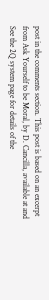post in the comments section. This post is based on an excerpt from Ask Yourself to be Moral, by D. Cancilla, available at and See the 2Q system page for details of the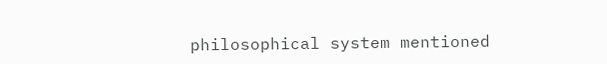philosophical system mentioned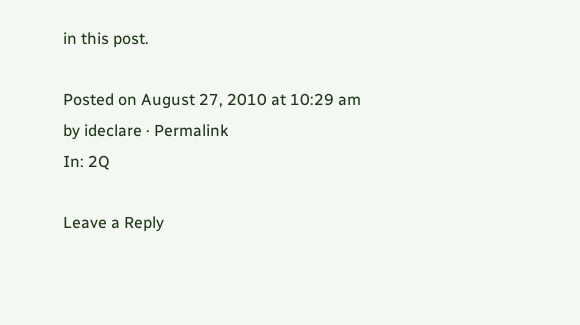in this post.

Posted on August 27, 2010 at 10:29 am by ideclare · Permalink
In: 2Q

Leave a Reply